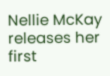Nellie McKay releases her first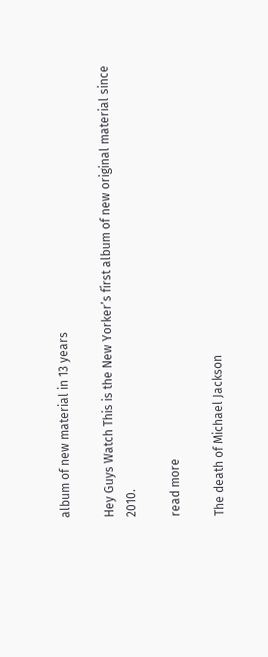album of new material in 13 years

Hey Guys Watch This is the New Yorker’s first album of new original material since 2010.

read more

The death of Michael Jackson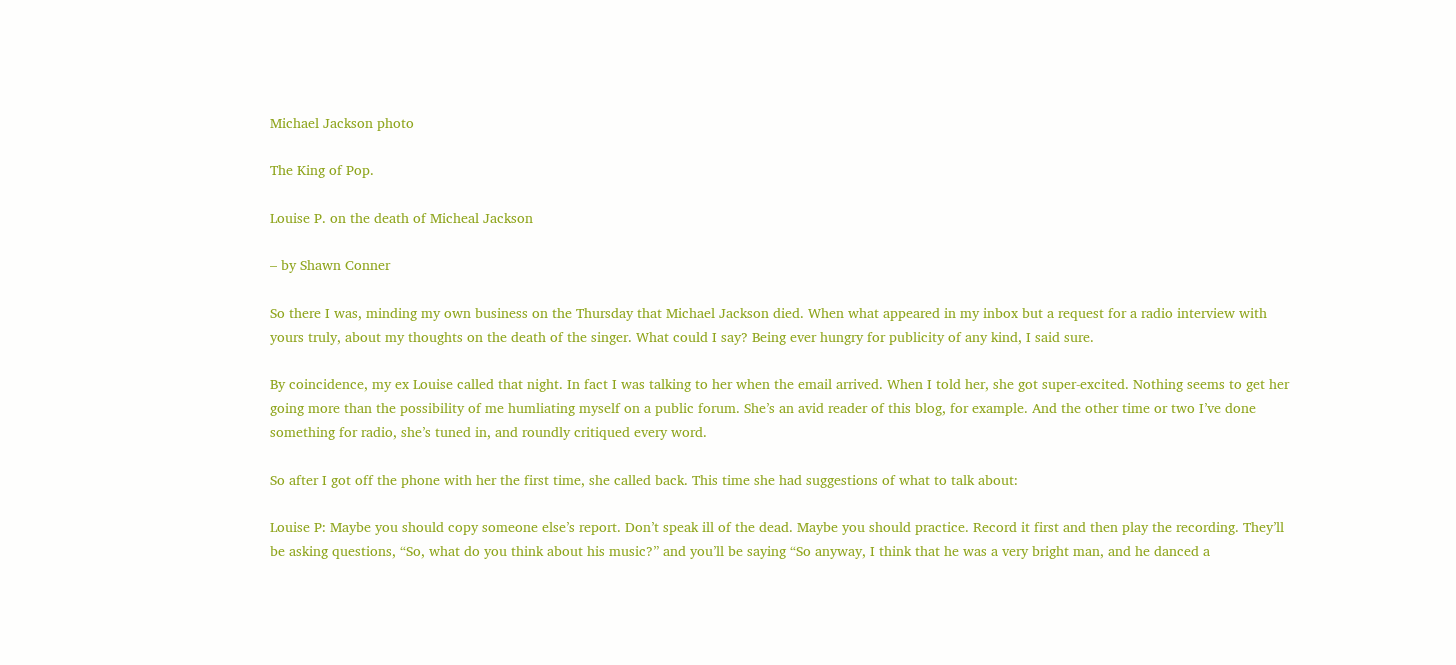Michael Jackson photo

The King of Pop.

Louise P. on the death of Micheal Jackson

– by Shawn Conner

So there I was, minding my own business on the Thursday that Michael Jackson died. When what appeared in my inbox but a request for a radio interview with yours truly, about my thoughts on the death of the singer. What could I say? Being ever hungry for publicity of any kind, I said sure.

By coincidence, my ex Louise called that night. In fact I was talking to her when the email arrived. When I told her, she got super-excited. Nothing seems to get her going more than the possibility of me humliating myself on a public forum. She’s an avid reader of this blog, for example. And the other time or two I’ve done something for radio, she’s tuned in, and roundly critiqued every word.

So after I got off the phone with her the first time, she called back. This time she had suggestions of what to talk about:

Louise P: Maybe you should copy someone else’s report. Don’t speak ill of the dead. Maybe you should practice. Record it first and then play the recording. They’ll be asking questions, “So, what do you think about his music?” and you’ll be saying “So anyway, I think that he was a very bright man, and he danced a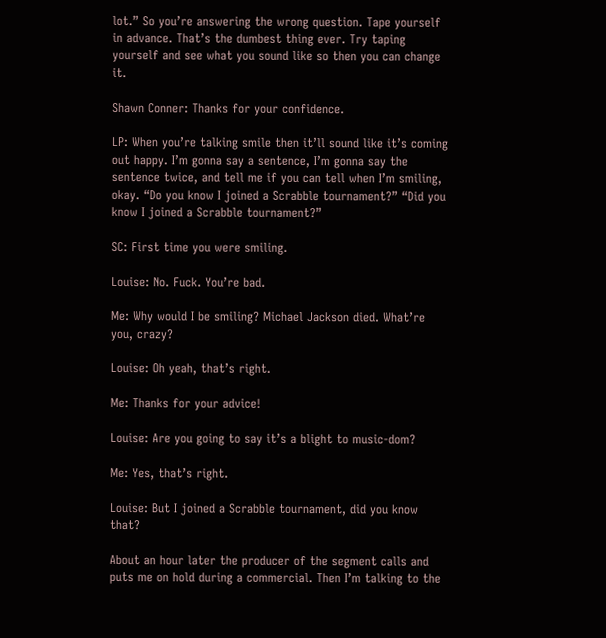lot.” So you’re answering the wrong question. Tape yourself in advance. That’s the dumbest thing ever. Try taping yourself and see what you sound like so then you can change it.

Shawn Conner: Thanks for your confidence.

LP: When you’re talking smile then it’ll sound like it’s coming out happy. I’m gonna say a sentence, I’m gonna say the sentence twice, and tell me if you can tell when I’m smiling, okay. “Do you know I joined a Scrabble tournament?” “Did you know I joined a Scrabble tournament?”

SC: First time you were smiling.

Louise: No. Fuck. You’re bad.

Me: Why would I be smiling? Michael Jackson died. What’re you, crazy?

Louise: Oh yeah, that’s right.

Me: Thanks for your advice!

Louise: Are you going to say it’s a blight to music-dom?

Me: Yes, that’s right.

Louise: But I joined a Scrabble tournament, did you know that?

About an hour later the producer of the segment calls and puts me on hold during a commercial. Then I’m talking to the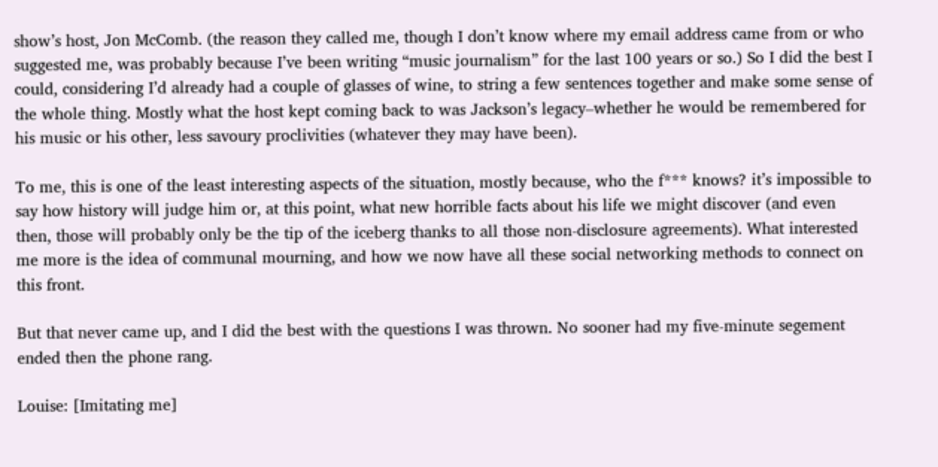show’s host, Jon McComb. (the reason they called me, though I don’t know where my email address came from or who suggested me, was probably because I’ve been writing “music journalism” for the last 100 years or so.) So I did the best I could, considering I’d already had a couple of glasses of wine, to string a few sentences together and make some sense of the whole thing. Mostly what the host kept coming back to was Jackson’s legacy–whether he would be remembered for his music or his other, less savoury proclivities (whatever they may have been).

To me, this is one of the least interesting aspects of the situation, mostly because, who the f*** knows? it’s impossible to say how history will judge him or, at this point, what new horrible facts about his life we might discover (and even then, those will probably only be the tip of the iceberg thanks to all those non-disclosure agreements). What interested me more is the idea of communal mourning, and how we now have all these social networking methods to connect on this front.

But that never came up, and I did the best with the questions I was thrown. No sooner had my five-minute segement ended then the phone rang.

Louise: [Imitating me]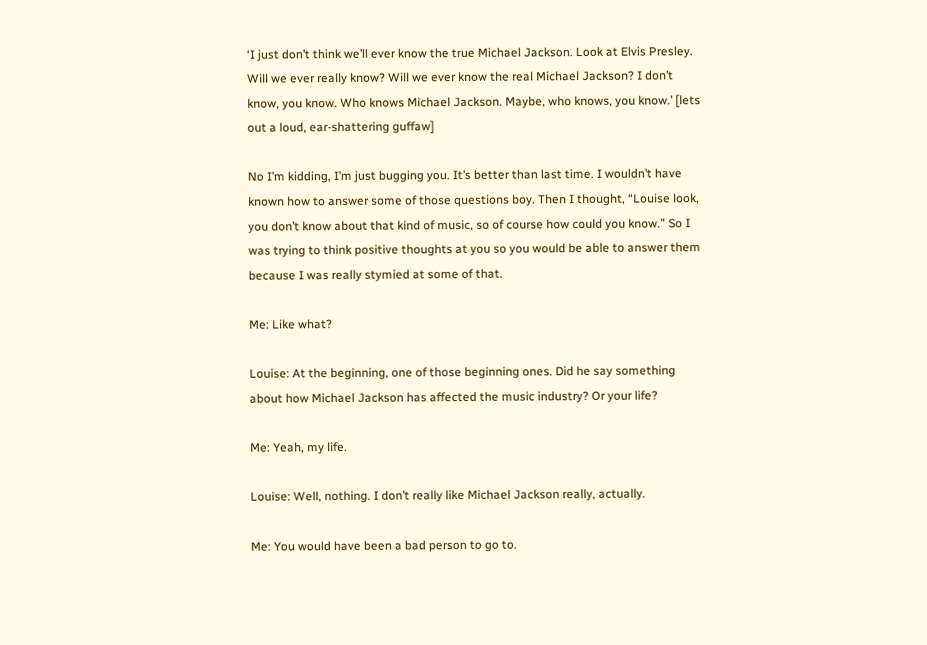‘I just don’t think we’ll ever know the true Michael Jackson. Look at Elvis Presley. Will we ever really know? Will we ever know the real Michael Jackson? I don’t know, you know. Who knows Michael Jackson. Maybe, who knows, you know.’ [lets out a loud, ear-shattering guffaw]

No I’m kidding, I’m just bugging you. It’s better than last time. I wouldn’t have known how to answer some of those questions boy. Then I thought, “Louise look, you don’t know about that kind of music, so of course how could you know.” So I was trying to think positive thoughts at you so you would be able to answer them because I was really stymied at some of that.

Me: Like what?

Louise: At the beginning, one of those beginning ones. Did he say something about how Michael Jackson has affected the music industry? Or your life?

Me: Yeah, my life.

Louise: Well, nothing. I don’t really like Michael Jackson really, actually.

Me: You would have been a bad person to go to.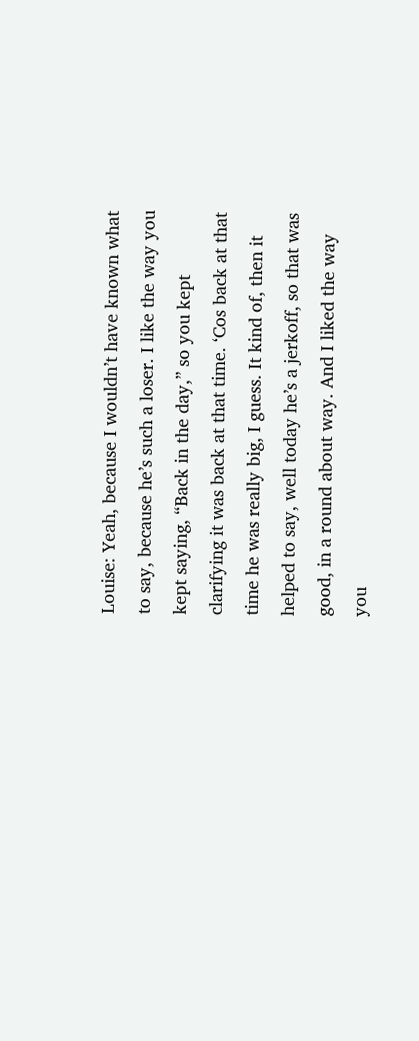Louise: Yeah, because I wouldn’t have known what to say, because he’s such a loser. I like the way you kept saying, “Back in the day,” so you kept clarifying it was back at that time. ‘Cos back at that time he was really big, I guess. It kind of, then it helped to say, well today he’s a jerkoff, so that was good, in a round about way. And I liked the way you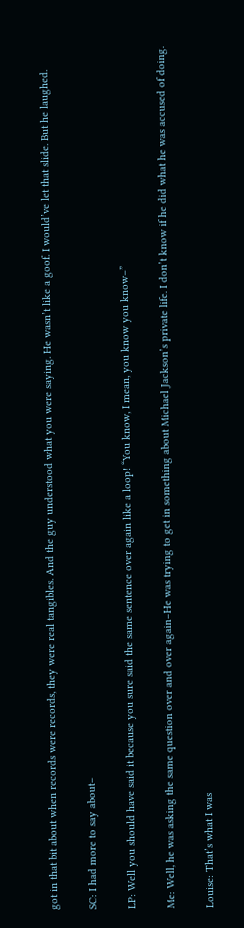got in that bit about when records were records, they were real tangibles. And the guy understood what you were saying. He wasn’t like a goof. I would’ve let that slide. But he laughed.

SC: I had more to say about–

LP: Well you should have said it because you sure said the same sentence over again like a loop! “You know, I mean, you know you know–”

Me: Well, he was asking the same question over and over again–He was trying to get in something about Michael Jackson’s private life. I don’t know if he did what he was accused of doing.

Louise: That’s what I was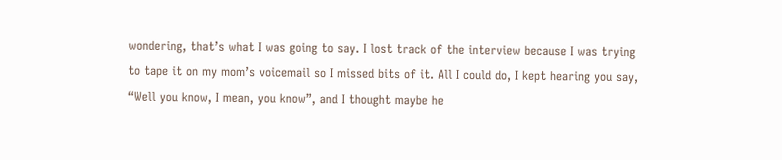wondering, that’s what I was going to say. I lost track of the interview because I was trying to tape it on my mom’s voicemail so I missed bits of it. All I could do, I kept hearing you say, “Well you know, I mean, you know”, and I thought maybe he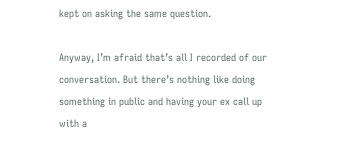kept on asking the same question.

Anyway, I’m afraid that’s all I recorded of our conversation. But there’s nothing like doing something in public and having your ex call up with a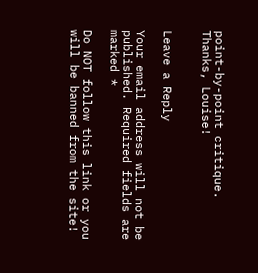point-by-point critique. Thanks, Louise!


Leave a Reply

Your email address will not be published. Required fields are marked *

Do NOT follow this link or you will be banned from the site!